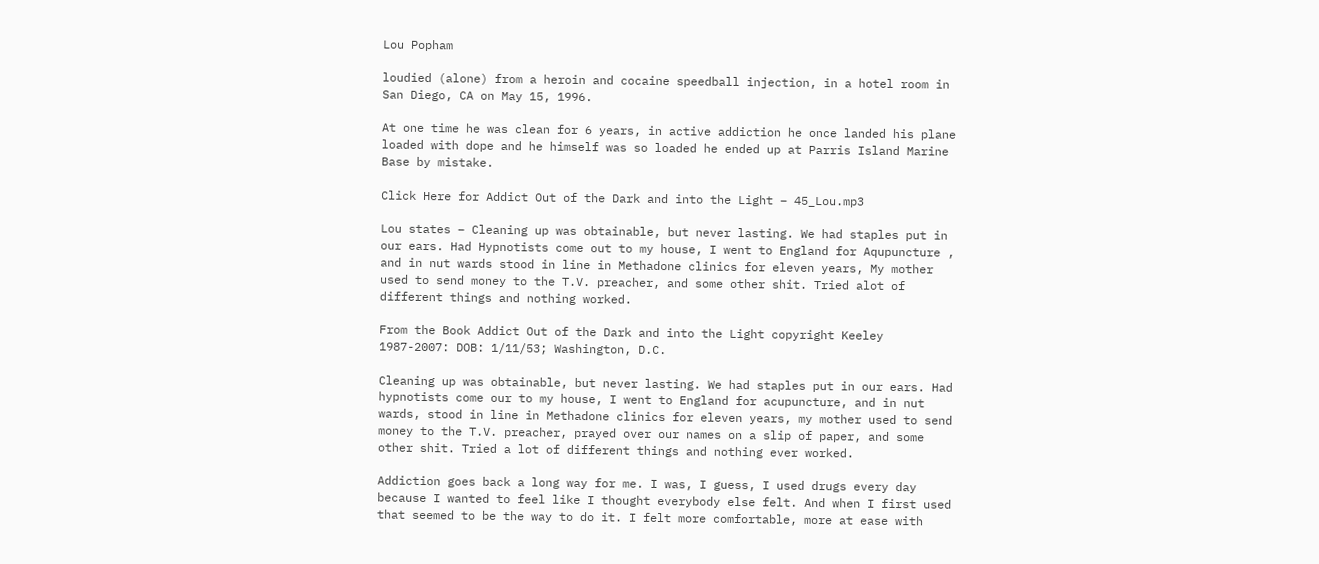Lou Popham

loudied (alone) from a heroin and cocaine speedball injection, in a hotel room in San Diego, CA on May 15, 1996.

At one time he was clean for 6 years, in active addiction he once landed his plane loaded with dope and he himself was so loaded he ended up at Parris Island Marine Base by mistake.

Click Here for Addict Out of the Dark and into the Light – 45_Lou.mp3

Lou states – Cleaning up was obtainable, but never lasting. We had staples put in our ears. Had Hypnotists come out to my house, I went to England for Aqupuncture , and in nut wards stood in line in Methadone clinics for eleven years, My mother used to send money to the T.V. preacher, and some other shit. Tried alot of different things and nothing worked.

From the Book Addict Out of the Dark and into the Light copyright Keeley 1987-2007: DOB: 1/11/53; Washington, D.C.

Cleaning up was obtainable, but never lasting. We had staples put in our ears. Had hypnotists come our to my house, I went to England for acupuncture, and in nut wards, stood in line in Methadone clinics for eleven years, my mother used to send money to the T.V. preacher, prayed over our names on a slip of paper, and some other shit. Tried a lot of different things and nothing ever worked.

Addiction goes back a long way for me. I was, I guess, I used drugs every day because I wanted to feel like I thought everybody else felt. And when I first used that seemed to be the way to do it. I felt more comfortable, more at ease with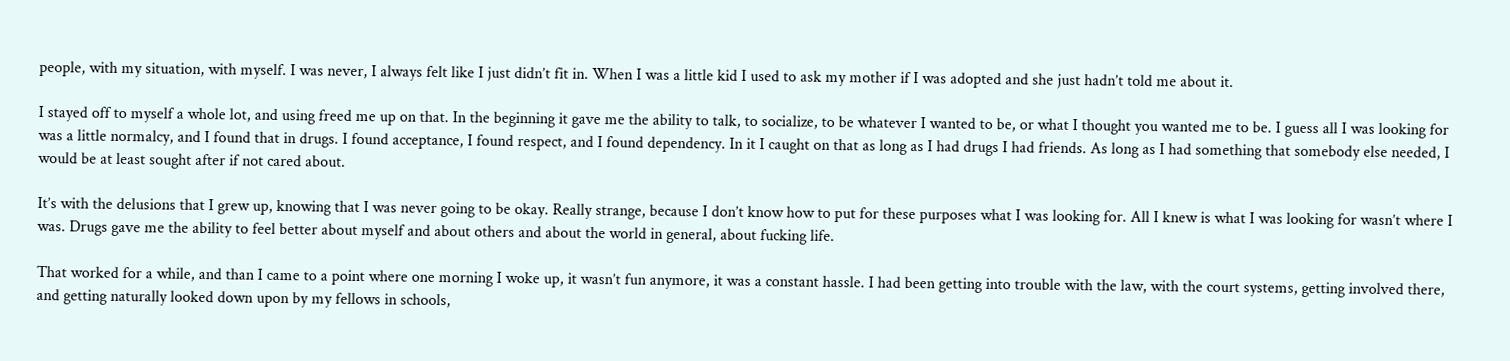people, with my situation, with myself. I was never, I always felt like I just didn’t fit in. When I was a little kid I used to ask my mother if I was adopted and she just hadn’t told me about it.

I stayed off to myself a whole lot, and using freed me up on that. In the beginning it gave me the ability to talk, to socialize, to be whatever I wanted to be, or what I thought you wanted me to be. I guess all I was looking for was a little normalcy, and I found that in drugs. I found acceptance, I found respect, and I found dependency. In it I caught on that as long as I had drugs I had friends. As long as I had something that somebody else needed, I would be at least sought after if not cared about.

It’s with the delusions that I grew up, knowing that I was never going to be okay. Really strange, because I don’t know how to put for these purposes what I was looking for. All I knew is what I was looking for wasn’t where I was. Drugs gave me the ability to feel better about myself and about others and about the world in general, about fucking life.

That worked for a while, and than I came to a point where one morning I woke up, it wasn’t fun anymore, it was a constant hassle. I had been getting into trouble with the law, with the court systems, getting involved there, and getting naturally looked down upon by my fellows in schools,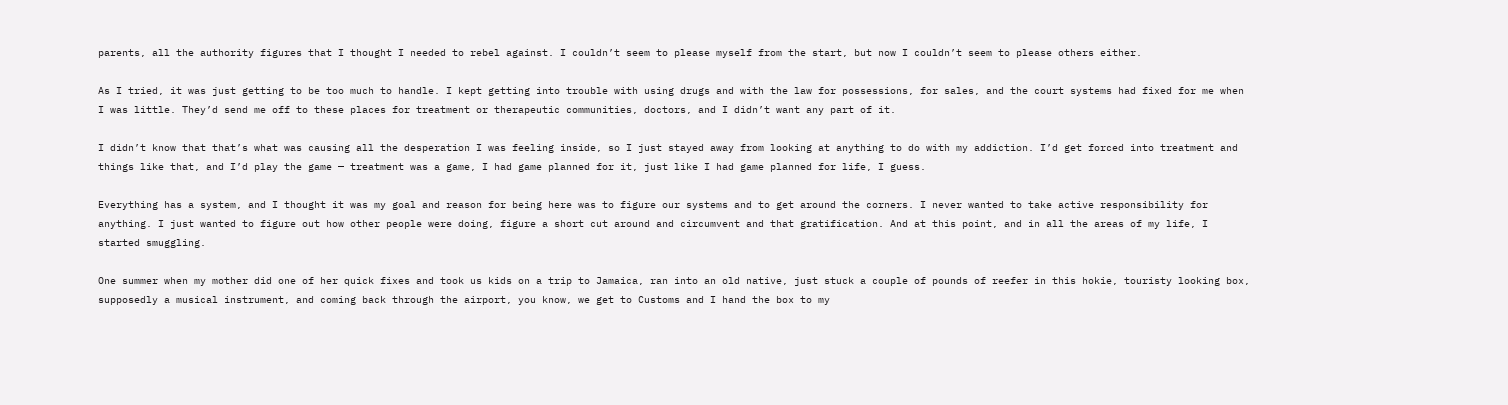parents, all the authority figures that I thought I needed to rebel against. I couldn’t seem to please myself from the start, but now I couldn’t seem to please others either.

As I tried, it was just getting to be too much to handle. I kept getting into trouble with using drugs and with the law for possessions, for sales, and the court systems had fixed for me when I was little. They’d send me off to these places for treatment or therapeutic communities, doctors, and I didn’t want any part of it.

I didn’t know that that’s what was causing all the desperation I was feeling inside, so I just stayed away from looking at anything to do with my addiction. I’d get forced into treatment and things like that, and I’d play the game — treatment was a game, I had game planned for it, just like I had game planned for life, I guess.

Everything has a system, and I thought it was my goal and reason for being here was to figure our systems and to get around the corners. I never wanted to take active responsibility for anything. I just wanted to figure out how other people were doing, figure a short cut around and circumvent and that gratification. And at this point, and in all the areas of my life, I started smuggling.

One summer when my mother did one of her quick fixes and took us kids on a trip to Jamaica, ran into an old native, just stuck a couple of pounds of reefer in this hokie, touristy looking box, supposedly a musical instrument, and coming back through the airport, you know, we get to Customs and I hand the box to my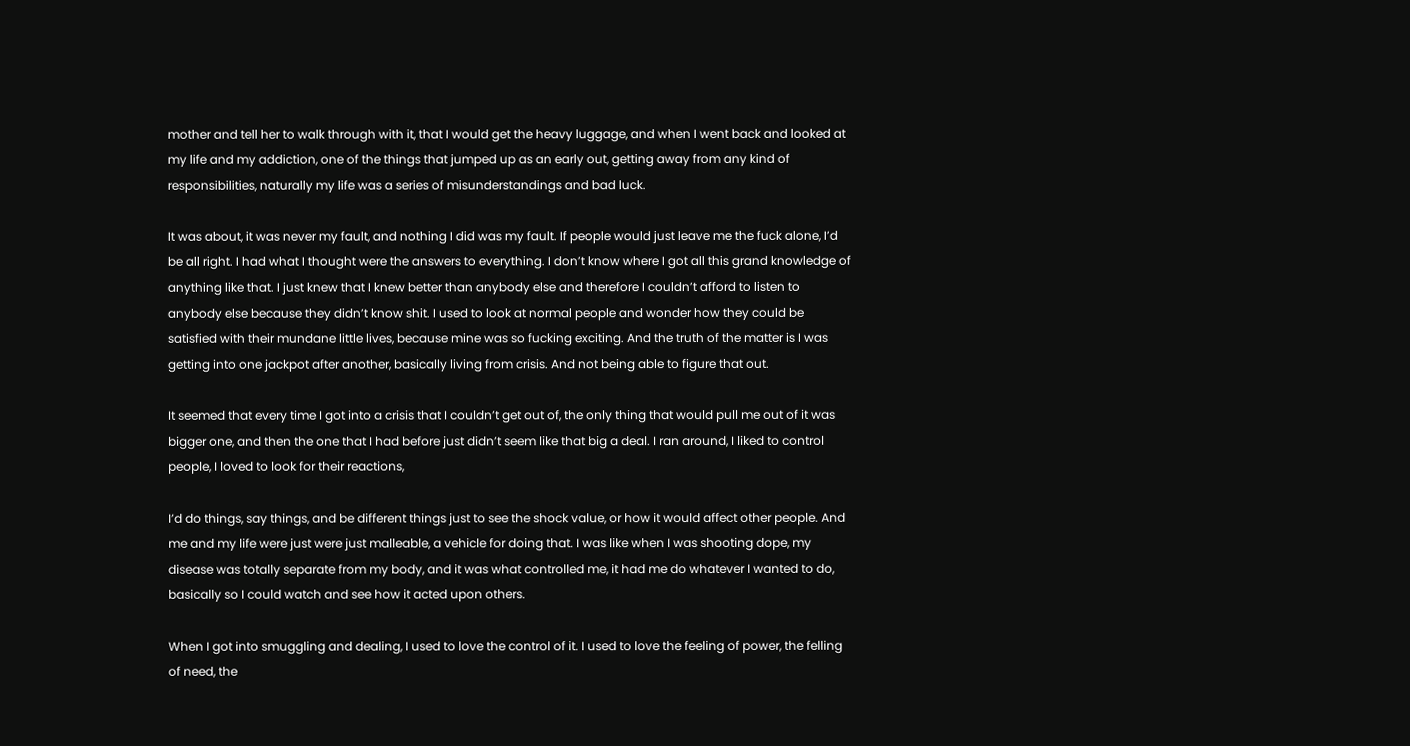mother and tell her to walk through with it, that I would get the heavy luggage, and when I went back and looked at my life and my addiction, one of the things that jumped up as an early out, getting away from any kind of responsibilities, naturally my life was a series of misunderstandings and bad luck.

It was about, it was never my fault, and nothing I did was my fault. If people would just leave me the fuck alone, I’d be all right. I had what I thought were the answers to everything. I don’t know where I got all this grand knowledge of anything like that. I just knew that I knew better than anybody else and therefore I couldn’t afford to listen to anybody else because they didn’t know shit. I used to look at normal people and wonder how they could be satisfied with their mundane little lives, because mine was so fucking exciting. And the truth of the matter is I was getting into one jackpot after another, basically living from crisis. And not being able to figure that out.

It seemed that every time I got into a crisis that I couldn’t get out of, the only thing that would pull me out of it was bigger one, and then the one that I had before just didn’t seem like that big a deal. I ran around, I liked to control people, I loved to look for their reactions,

I’d do things, say things, and be different things just to see the shock value, or how it would affect other people. And me and my life were just were just malleable, a vehicle for doing that. I was like when I was shooting dope, my disease was totally separate from my body, and it was what controlled me, it had me do whatever I wanted to do, basically so I could watch and see how it acted upon others.

When I got into smuggling and dealing, I used to love the control of it. I used to love the feeling of power, the felling of need, the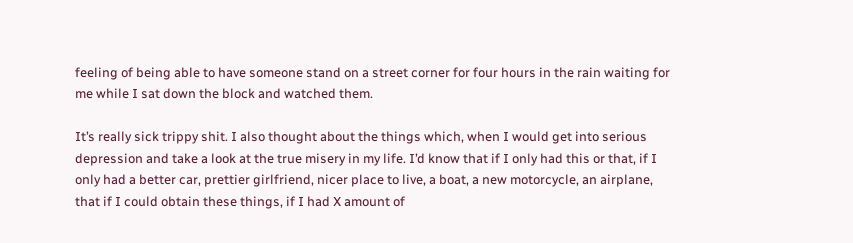feeling of being able to have someone stand on a street corner for four hours in the rain waiting for me while I sat down the block and watched them.

It’s really sick trippy shit. I also thought about the things which, when I would get into serious depression and take a look at the true misery in my life. I’d know that if I only had this or that, if I only had a better car, prettier girlfriend, nicer place to live, a boat, a new motorcycle, an airplane, that if I could obtain these things, if I had X amount of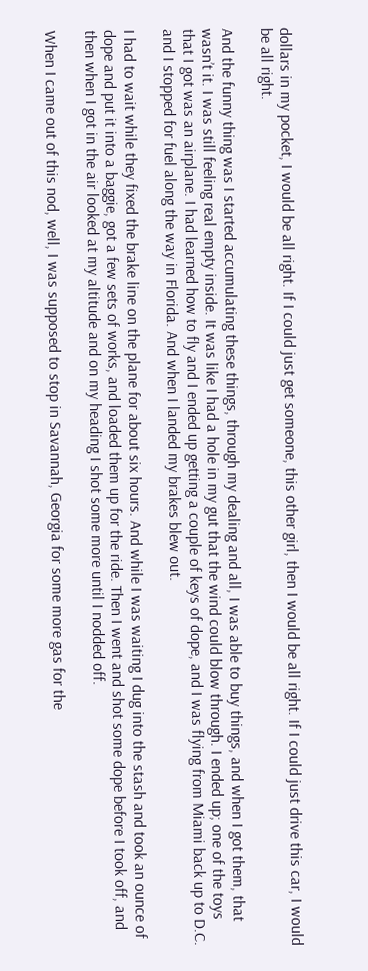dollars in my pocket, I would be all right. If I could just get someone, this other girl, then I would be all right. If I could just drive this car, I would be all right.

And the funny thing was I started accumulating these things, through my dealing and all, I was able to buy things, and when I got them, that wasn’t it. I was still feeling real empty inside. It was like I had a hole in my gut that the wind could blow through. I ended up; one of the toys that I got was an airplane. I had learned how to fly and I ended up getting a couple of keys of dope, and I was flying from Miami back up to D.C. and I stopped for fuel along the way in Florida. And when I landed my brakes blew out.

I had to wait while they fixed the brake line on the plane for about six hours. And while I was waiting I dug into the stash and took an ounce of dope and put it into a baggie, got a few sets of works, and loaded them up for the ride. Then I went and shot some dope before I took off, and then when I got in the air looked at my altitude and on my heading I shot some more until I nodded off.

When I came out of this nod, well, I was supposed to stop in Savannah, Georgia for some more gas for the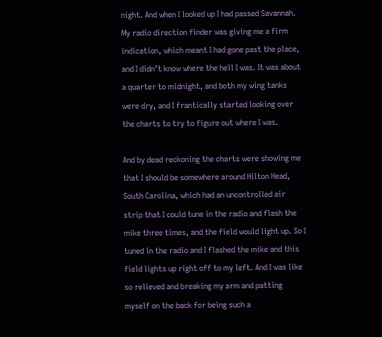night. And when I looked up I had passed Savannah. My radio direction finder was giving me a firm indication, which meant I had gone past the place, and I didn’t know where the hell I was. It was about a quarter to midnight, and both my wing tanks were dry, and I frantically started looking over the charts to try to figure out where I was.

And by dead reckoning the charts were showing me that I should be somewhere around Hilton Head, South Carolina, which had an uncontrolled air strip that I could tune in the radio and flash the mike three times, and the field would light up. So I tuned in the radio and I flashed the mike and this field lights up right off to my left. And I was like so relieved and breaking my arm and patting myself on the back for being such a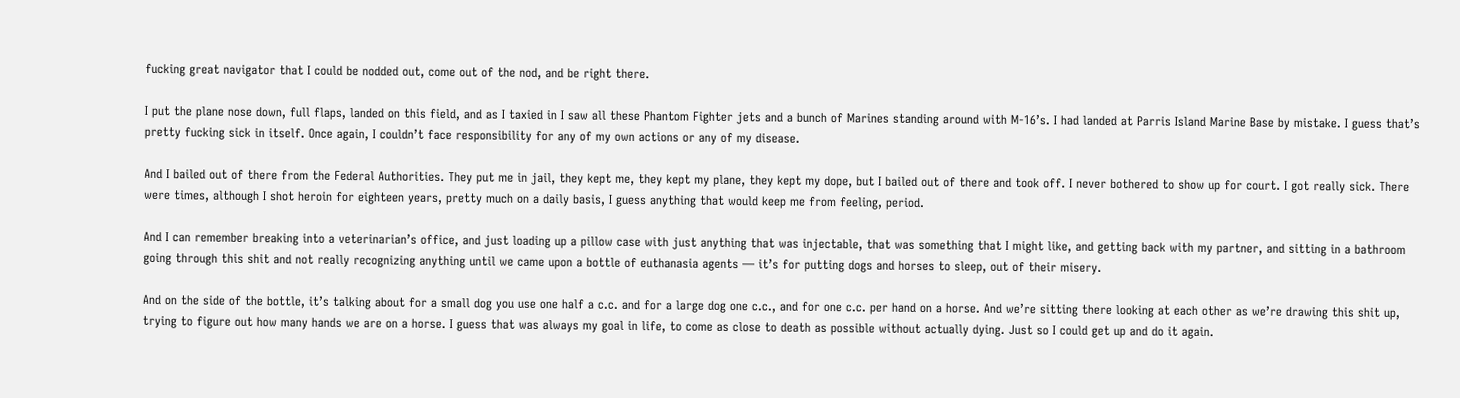fucking great navigator that I could be nodded out, come out of the nod, and be right there.

I put the plane nose down, full flaps, landed on this field, and as I taxied in I saw all these Phantom Fighter jets and a bunch of Marines standing around with M-16’s. I had landed at Parris Island Marine Base by mistake. I guess that’s pretty fucking sick in itself. Once again, I couldn’t face responsibility for any of my own actions or any of my disease.

And I bailed out of there from the Federal Authorities. They put me in jail, they kept me, they kept my plane, they kept my dope, but I bailed out of there and took off. I never bothered to show up for court. I got really sick. There were times, although I shot heroin for eighteen years, pretty much on a daily basis, I guess anything that would keep me from feeling, period.

And I can remember breaking into a veterinarian’s office, and just loading up a pillow case with just anything that was injectable, that was something that I might like, and getting back with my partner, and sitting in a bathroom going through this shit and not really recognizing anything until we came upon a bottle of euthanasia agents — it’s for putting dogs and horses to sleep, out of their misery.

And on the side of the bottle, it’s talking about for a small dog you use one half a c.c. and for a large dog one c.c., and for one c.c. per hand on a horse. And we’re sitting there looking at each other as we’re drawing this shit up, trying to figure out how many hands we are on a horse. I guess that was always my goal in life, to come as close to death as possible without actually dying. Just so I could get up and do it again.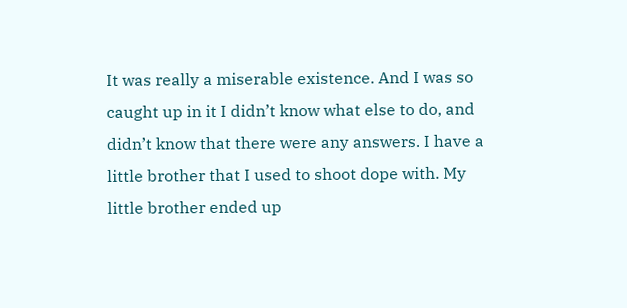It was really a miserable existence. And I was so caught up in it I didn’t know what else to do, and didn’t know that there were any answers. I have a little brother that I used to shoot dope with. My little brother ended up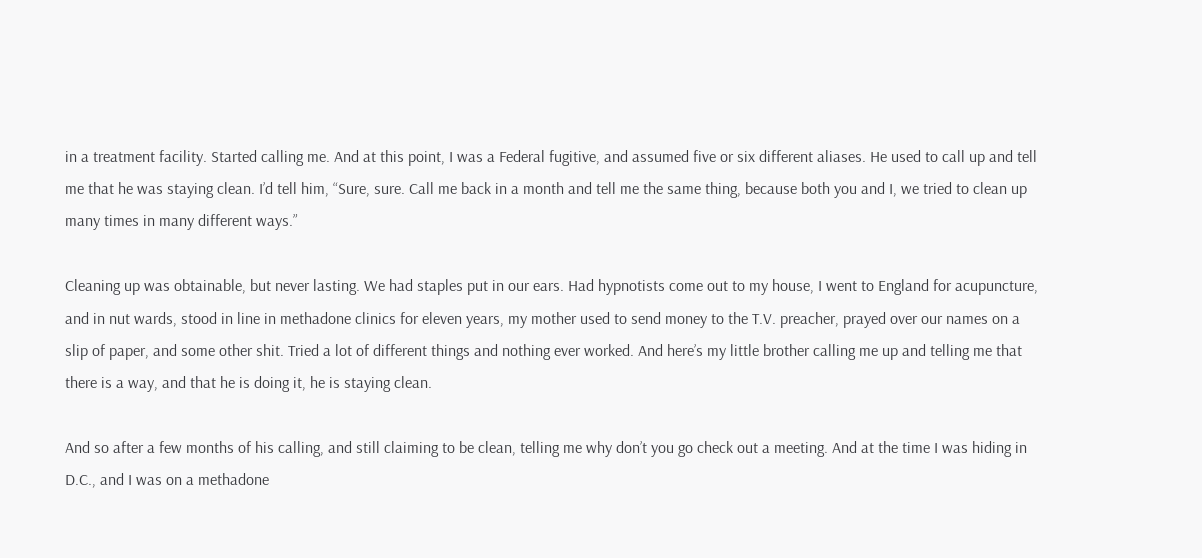in a treatment facility. Started calling me. And at this point, I was a Federal fugitive, and assumed five or six different aliases. He used to call up and tell me that he was staying clean. I’d tell him, “Sure, sure. Call me back in a month and tell me the same thing, because both you and I, we tried to clean up many times in many different ways.”

Cleaning up was obtainable, but never lasting. We had staples put in our ears. Had hypnotists come out to my house, I went to England for acupuncture, and in nut wards, stood in line in methadone clinics for eleven years, my mother used to send money to the T.V. preacher, prayed over our names on a slip of paper, and some other shit. Tried a lot of different things and nothing ever worked. And here’s my little brother calling me up and telling me that there is a way, and that he is doing it, he is staying clean.

And so after a few months of his calling, and still claiming to be clean, telling me why don’t you go check out a meeting. And at the time I was hiding in D.C., and I was on a methadone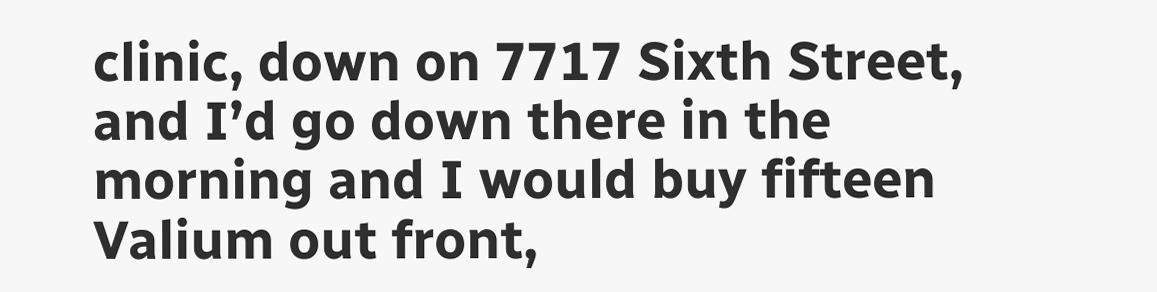clinic, down on 7717 Sixth Street, and I’d go down there in the morning and I would buy fifteen Valium out front,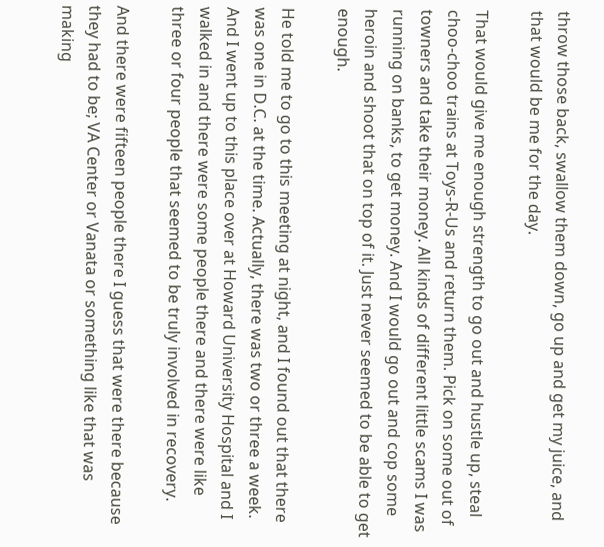throw those back, swallow them down, go up and get my juice, and that would be me for the day.

That would give me enough strength to go out and hustle up, steal choo-choo trains at Toys-R-Us and return them. Pick on some out of towners and take their money. All kinds of different little scams I was running on banks, to get money. And I would go out and cop some heroin and shoot that on top of it. Just never seemed to be able to get enough.

He told me to go to this meeting at night, and I found out that there was one in D.C. at the time. Actually, there was two or three a week. And I went up to this place over at Howard University Hospital and I walked in and there were some people there and there were like three or four people that seemed to be truly involved in recovery.

And there were fifteen people there I guess that were there because they had to be; VA Center or Vanata or something like that was making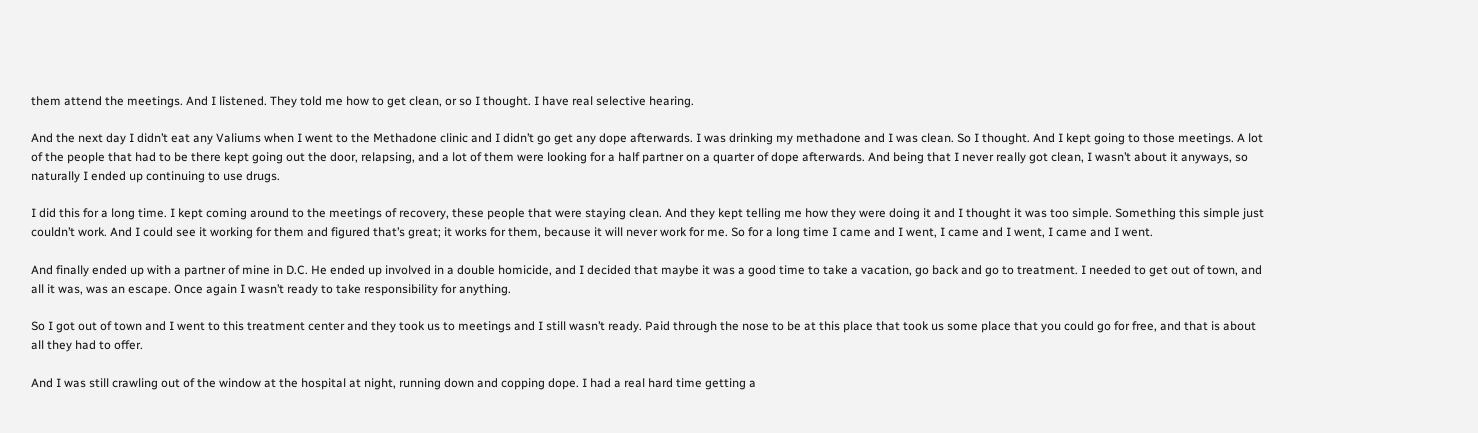them attend the meetings. And I listened. They told me how to get clean, or so I thought. I have real selective hearing.

And the next day I didn’t eat any Valiums when I went to the Methadone clinic and I didn’t go get any dope afterwards. I was drinking my methadone and I was clean. So I thought. And I kept going to those meetings. A lot of the people that had to be there kept going out the door, relapsing, and a lot of them were looking for a half partner on a quarter of dope afterwards. And being that I never really got clean, I wasn’t about it anyways, so naturally I ended up continuing to use drugs.

I did this for a long time. I kept coming around to the meetings of recovery, these people that were staying clean. And they kept telling me how they were doing it and I thought it was too simple. Something this simple just couldn’t work. And I could see it working for them and figured that’s great; it works for them, because it will never work for me. So for a long time I came and I went, I came and I went, I came and I went.

And finally ended up with a partner of mine in D.C. He ended up involved in a double homicide, and I decided that maybe it was a good time to take a vacation, go back and go to treatment. I needed to get out of town, and all it was, was an escape. Once again I wasn’t ready to take responsibility for anything.

So I got out of town and I went to this treatment center and they took us to meetings and I still wasn’t ready. Paid through the nose to be at this place that took us some place that you could go for free, and that is about all they had to offer.

And I was still crawling out of the window at the hospital at night, running down and copping dope. I had a real hard time getting a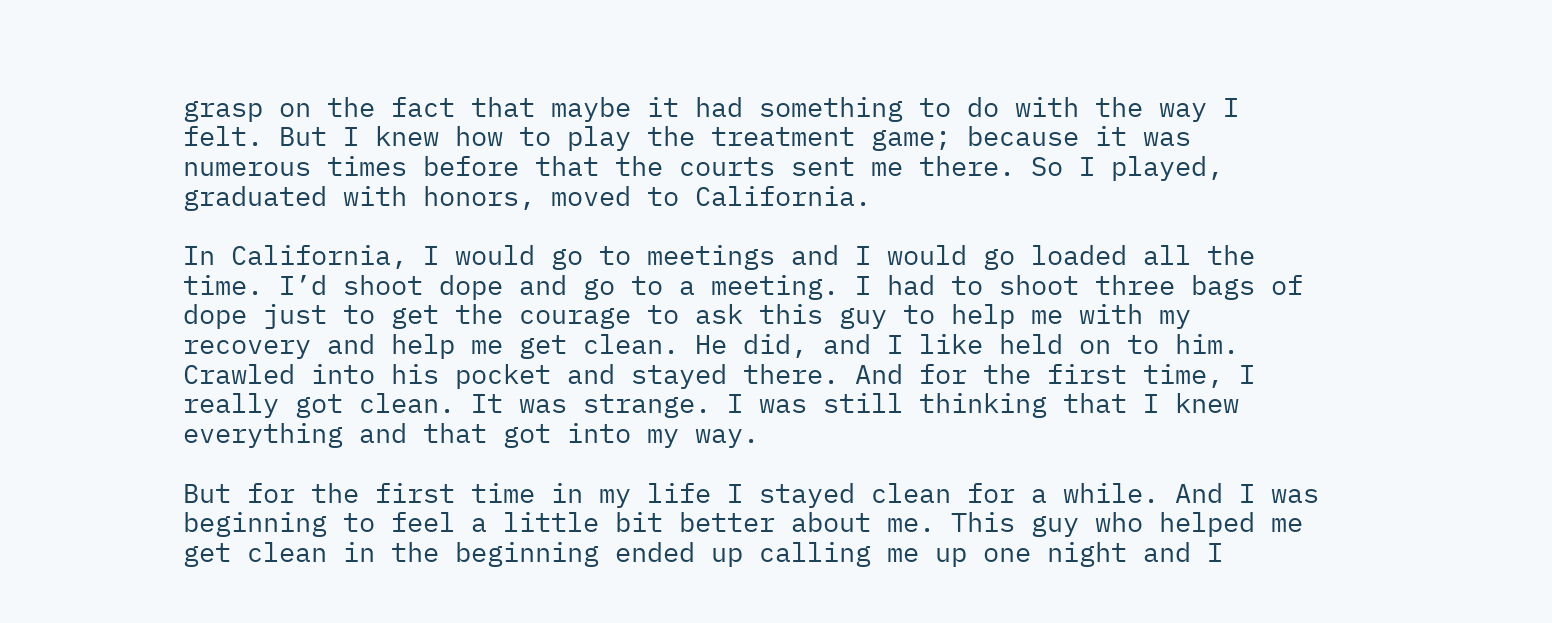grasp on the fact that maybe it had something to do with the way I felt. But I knew how to play the treatment game; because it was numerous times before that the courts sent me there. So I played, graduated with honors, moved to California.

In California, I would go to meetings and I would go loaded all the time. I’d shoot dope and go to a meeting. I had to shoot three bags of dope just to get the courage to ask this guy to help me with my recovery and help me get clean. He did, and I like held on to him. Crawled into his pocket and stayed there. And for the first time, I really got clean. It was strange. I was still thinking that I knew everything and that got into my way.

But for the first time in my life I stayed clean for a while. And I was beginning to feel a little bit better about me. This guy who helped me get clean in the beginning ended up calling me up one night and I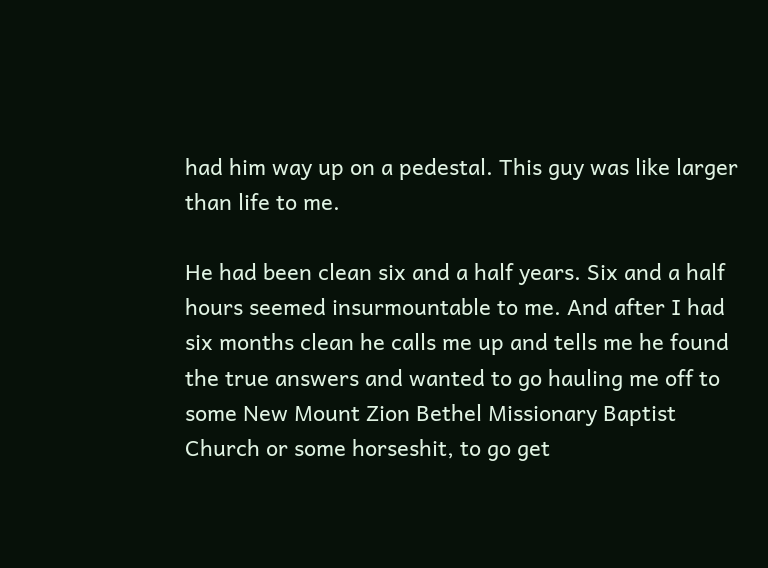had him way up on a pedestal. This guy was like larger than life to me.

He had been clean six and a half years. Six and a half hours seemed insurmountable to me. And after I had six months clean he calls me up and tells me he found the true answers and wanted to go hauling me off to some New Mount Zion Bethel Missionary Baptist Church or some horseshit, to go get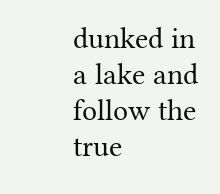dunked in a lake and follow the true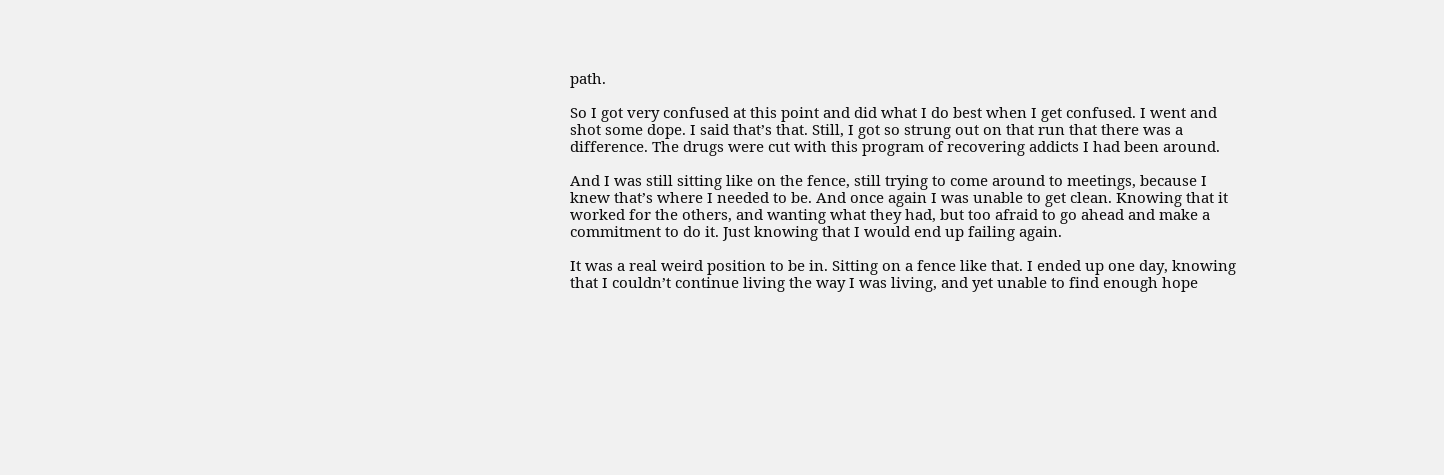path.

So I got very confused at this point and did what I do best when I get confused. I went and shot some dope. I said that’s that. Still, I got so strung out on that run that there was a difference. The drugs were cut with this program of recovering addicts I had been around.

And I was still sitting like on the fence, still trying to come around to meetings, because I knew that’s where I needed to be. And once again I was unable to get clean. Knowing that it worked for the others, and wanting what they had, but too afraid to go ahead and make a commitment to do it. Just knowing that I would end up failing again.

It was a real weird position to be in. Sitting on a fence like that. I ended up one day, knowing that I couldn’t continue living the way I was living, and yet unable to find enough hope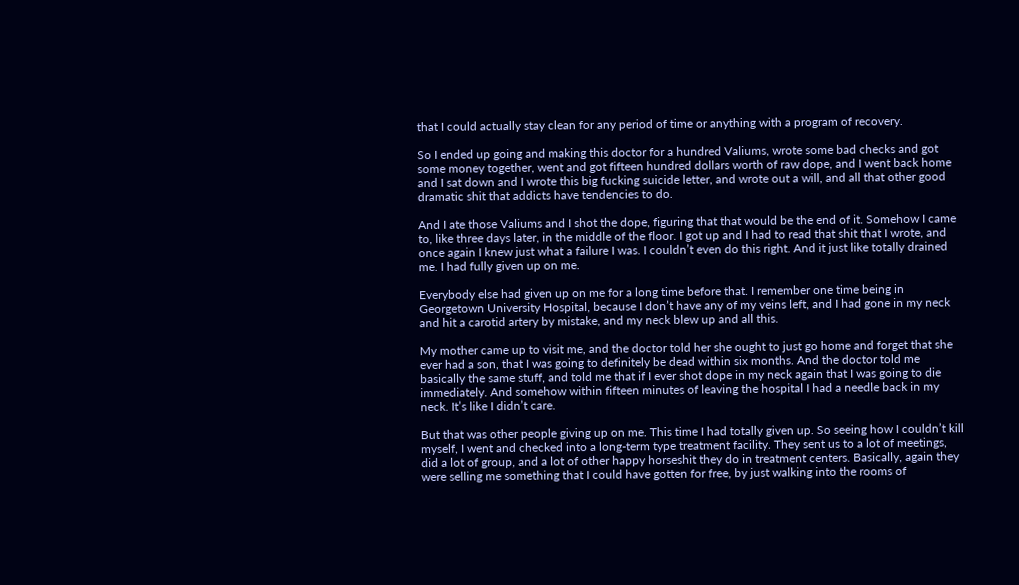that I could actually stay clean for any period of time or anything with a program of recovery.

So I ended up going and making this doctor for a hundred Valiums, wrote some bad checks and got some money together, went and got fifteen hundred dollars worth of raw dope, and I went back home and I sat down and I wrote this big fucking suicide letter, and wrote out a will, and all that other good dramatic shit that addicts have tendencies to do.

And I ate those Valiums and I shot the dope, figuring that that would be the end of it. Somehow I came to, like three days later, in the middle of the floor. I got up and I had to read that shit that I wrote, and once again I knew just what a failure I was. I couldn’t even do this right. And it just like totally drained me. I had fully given up on me.

Everybody else had given up on me for a long time before that. I remember one time being in Georgetown University Hospital, because I don’t have any of my veins left, and I had gone in my neck and hit a carotid artery by mistake, and my neck blew up and all this.

My mother came up to visit me, and the doctor told her she ought to just go home and forget that she ever had a son, that I was going to definitely be dead within six months. And the doctor told me basically the same stuff, and told me that if I ever shot dope in my neck again that I was going to die immediately. And somehow within fifteen minutes of leaving the hospital I had a needle back in my neck. It’s like I didn’t care.

But that was other people giving up on me. This time I had totally given up. So seeing how I couldn’t kill myself, I went and checked into a long-term type treatment facility. They sent us to a lot of meetings, did a lot of group, and a lot of other happy horseshit they do in treatment centers. Basically, again they were selling me something that I could have gotten for free, by just walking into the rooms of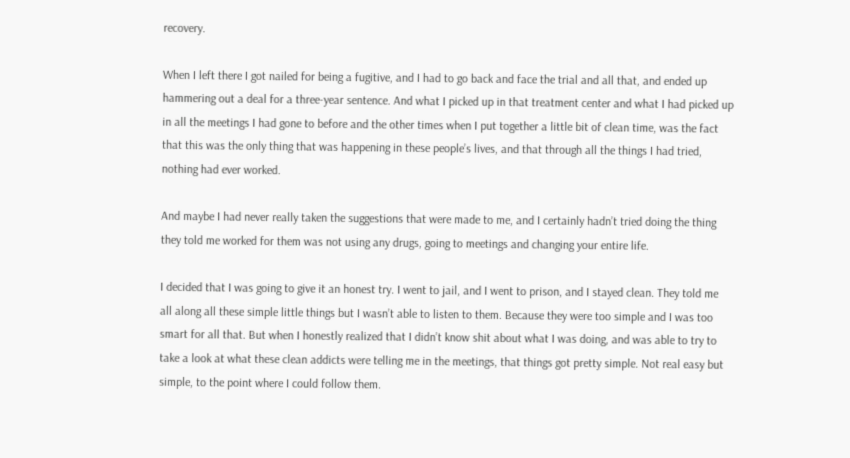recovery.

When I left there I got nailed for being a fugitive, and I had to go back and face the trial and all that, and ended up hammering out a deal for a three-year sentence. And what I picked up in that treatment center and what I had picked up in all the meetings I had gone to before and the other times when I put together a little bit of clean time, was the fact that this was the only thing that was happening in these people’s lives, and that through all the things I had tried, nothing had ever worked.

And maybe I had never really taken the suggestions that were made to me, and I certainly hadn’t tried doing the thing they told me worked for them was not using any drugs, going to meetings and changing your entire life.

I decided that I was going to give it an honest try. I went to jail, and I went to prison, and I stayed clean. They told me all along all these simple little things but I wasn’t able to listen to them. Because they were too simple and I was too smart for all that. But when I honestly realized that I didn’t know shit about what I was doing, and was able to try to take a look at what these clean addicts were telling me in the meetings, that things got pretty simple. Not real easy but simple, to the point where I could follow them.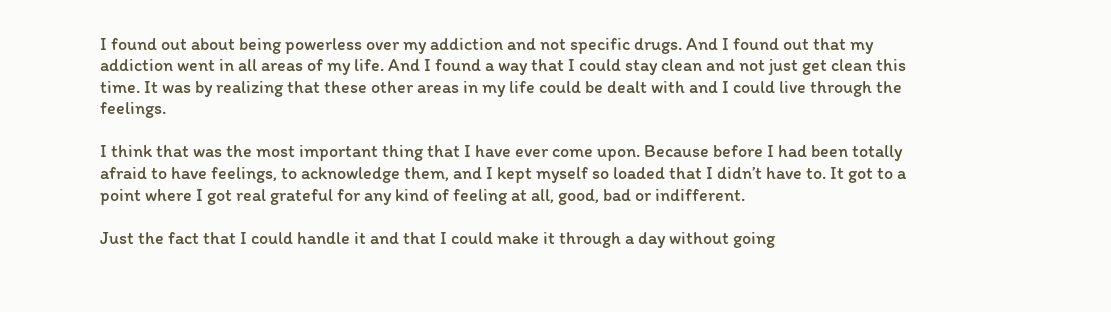I found out about being powerless over my addiction and not specific drugs. And I found out that my addiction went in all areas of my life. And I found a way that I could stay clean and not just get clean this time. It was by realizing that these other areas in my life could be dealt with and I could live through the feelings.

I think that was the most important thing that I have ever come upon. Because before I had been totally afraid to have feelings, to acknowledge them, and I kept myself so loaded that I didn’t have to. It got to a point where I got real grateful for any kind of feeling at all, good, bad or indifferent.

Just the fact that I could handle it and that I could make it through a day without going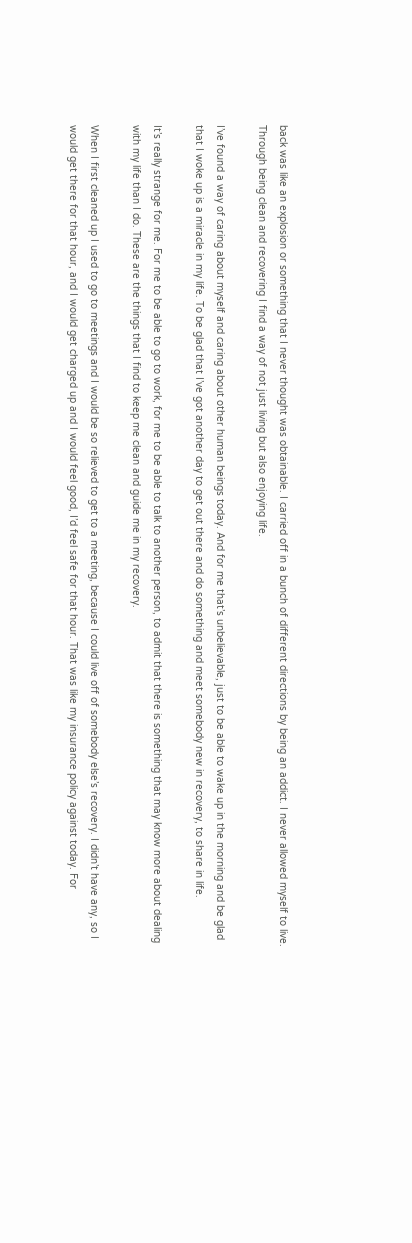back was like an explosion or something that I never thought was obtainable. I carried off in a bunch of different directions by being an addict. I never allowed myself to live. Through being clean and recovering I find a way of not just living but also enjoying life.

I’ve found a way of caring about myself and caring about other human beings today. And for me that’s unbelievable, just to be able to wake up in the morning and be glad that I woke up is a miracle in my life. To be glad that I’ve got another day to get out there and do something and meet somebody new in recovery, to share in life.

It’s really strange for me. For me to be able to go to work, for me to be able to talk to another person, to admit that there is something that may know more about dealing with my life than I do. These are the things that I find to keep me clean and guide me in my recovery.

When I first cleaned up I used to go to meetings and I would be so relieved to get to a meeting, because I could live off of somebody else’s recovery. I didn’t have any, so I would get there for that hour, and I would get charged up and I would feel good, I’d feel safe for that hour. That was like my insurance policy against today. For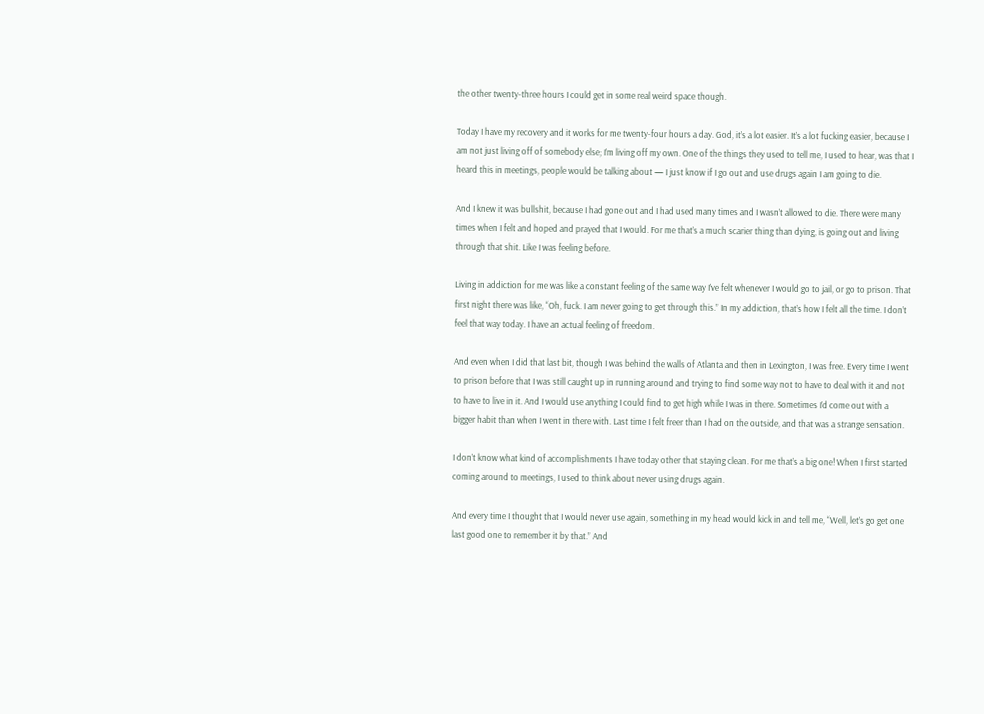the other twenty-three hours I could get in some real weird space though.

Today I have my recovery and it works for me twenty-four hours a day. God, it’s a lot easier. It’s a lot fucking easier, because I am not just living off of somebody else; I’m living off my own. One of the things they used to tell me, I used to hear, was that I heard this in meetings, people would be talking about — I just know if I go out and use drugs again I am going to die.

And I knew it was bullshit, because I had gone out and I had used many times and I wasn’t allowed to die. There were many times when I felt and hoped and prayed that I would. For me that’s a much scarier thing than dying, is going out and living through that shit. Like I was feeling before.

Living in addiction for me was like a constant feeling of the same way I’ve felt whenever I would go to jail, or go to prison. That first night there was like, “Oh, fuck. I am never going to get through this.” In my addiction, that’s how I felt all the time. I don’t feel that way today. I have an actual feeling of freedom.

And even when I did that last bit, though I was behind the walls of Atlanta and then in Lexington, I was free. Every time I went to prison before that I was still caught up in running around and trying to find some way not to have to deal with it and not to have to live in it. And I would use anything I could find to get high while I was in there. Sometimes I’d come out with a bigger habit than when I went in there with. Last time I felt freer than I had on the outside, and that was a strange sensation.

I don’t know what kind of accomplishments I have today other that staying clean. For me that’s a big one! When I first started coming around to meetings, I used to think about never using drugs again.

And every time I thought that I would never use again, something in my head would kick in and tell me, “Well, let’s go get one last good one to remember it by that.” And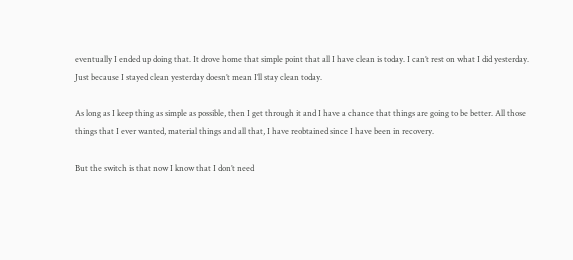eventually I ended up doing that. It drove home that simple point that all I have clean is today. I can’t rest on what I did yesterday. Just because I stayed clean yesterday doesn’t mean I’ll stay clean today.

As long as I keep thing as simple as possible, then I get through it and I have a chance that things are going to be better. All those things that I ever wanted, material things and all that, I have reobtained since I have been in recovery.

But the switch is that now I know that I don’t need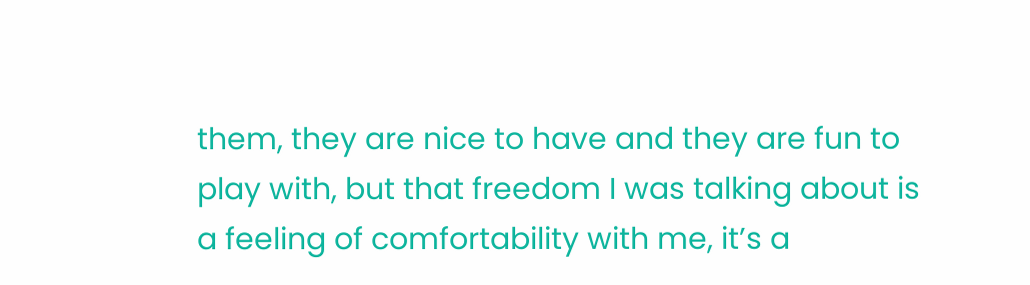them, they are nice to have and they are fun to play with, but that freedom I was talking about is a feeling of comfortability with me, it’s a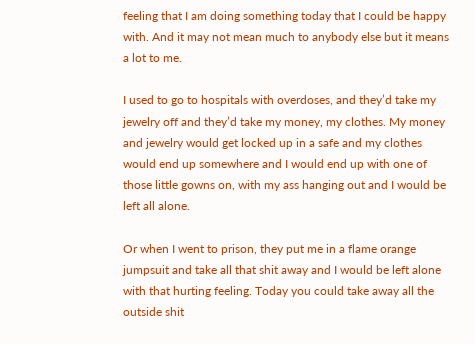feeling that I am doing something today that I could be happy with. And it may not mean much to anybody else but it means a lot to me.

I used to go to hospitals with overdoses, and they’d take my jewelry off and they’d take my money, my clothes. My money and jewelry would get locked up in a safe and my clothes would end up somewhere and I would end up with one of those little gowns on, with my ass hanging out and I would be left all alone.

Or when I went to prison, they put me in a flame orange jumpsuit and take all that shit away and I would be left alone with that hurting feeling. Today you could take away all the outside shit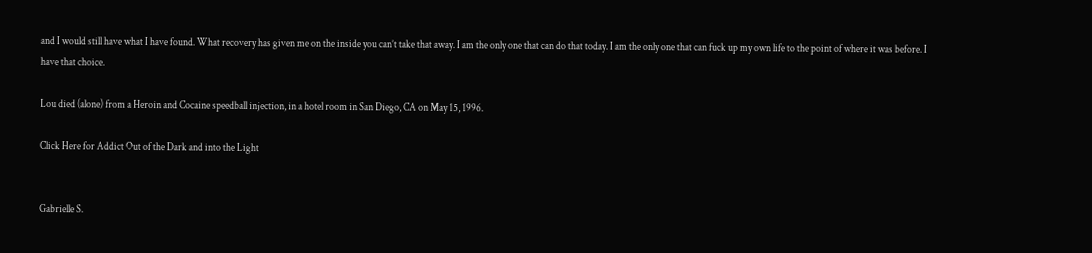and I would still have what I have found. What recovery has given me on the inside you can’t take that away. I am the only one that can do that today. I am the only one that can fuck up my own life to the point of where it was before. I have that choice.

Lou died (alone) from a Heroin and Cocaine speedball injection, in a hotel room in San Diego, CA on May 15, 1996.

Click Here for Addict Out of the Dark and into the Light


Gabrielle S.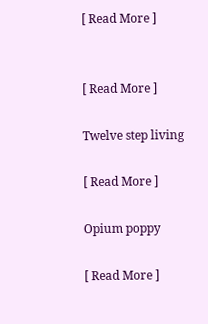[ Read More ]


[ Read More ]

Twelve step living

[ Read More ]

Opium poppy

[ Read More ]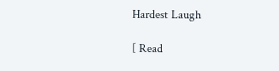Hardest Laugh

[ Read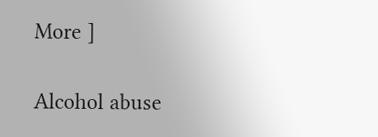More ]

Alcohol abuse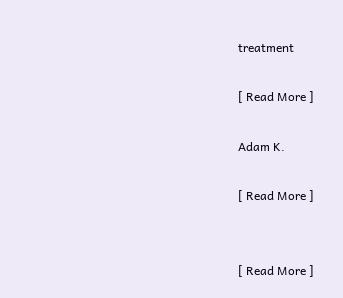treatment

[ Read More ]

Adam K.

[ Read More ]


[ Read More ]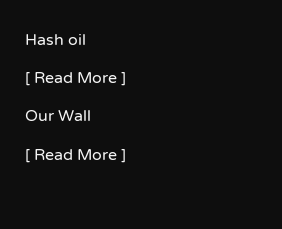Hash oil

[ Read More ]

Our Wall

[ Read More ]